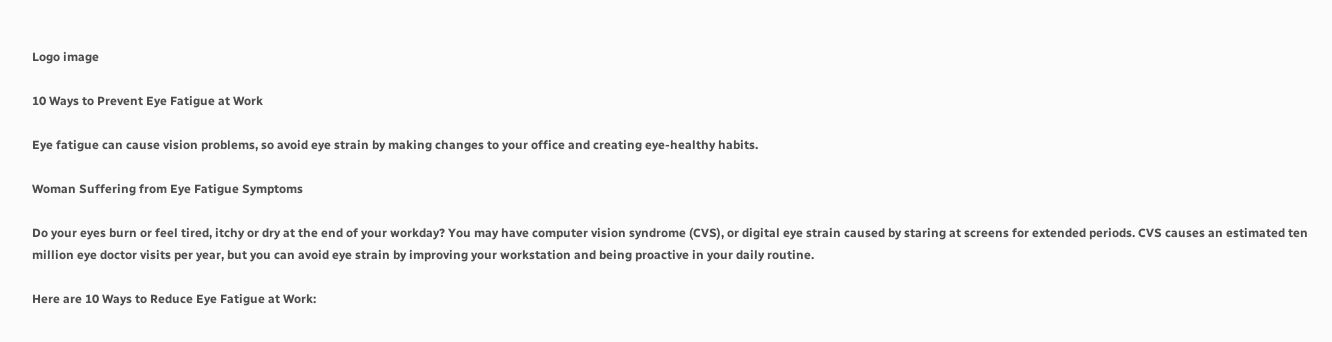Logo image

10 Ways to Prevent Eye Fatigue at Work

Eye fatigue can cause vision problems, so avoid eye strain by making changes to your office and creating eye-healthy habits.

Woman Suffering from Eye Fatigue Symptoms

Do your eyes burn or feel tired, itchy or dry at the end of your workday? You may have computer vision syndrome (CVS), or digital eye strain caused by staring at screens for extended periods. CVS causes an estimated ten million eye doctor visits per year, but you can avoid eye strain by improving your workstation and being proactive in your daily routine.

Here are 10 Ways to Reduce Eye Fatigue at Work: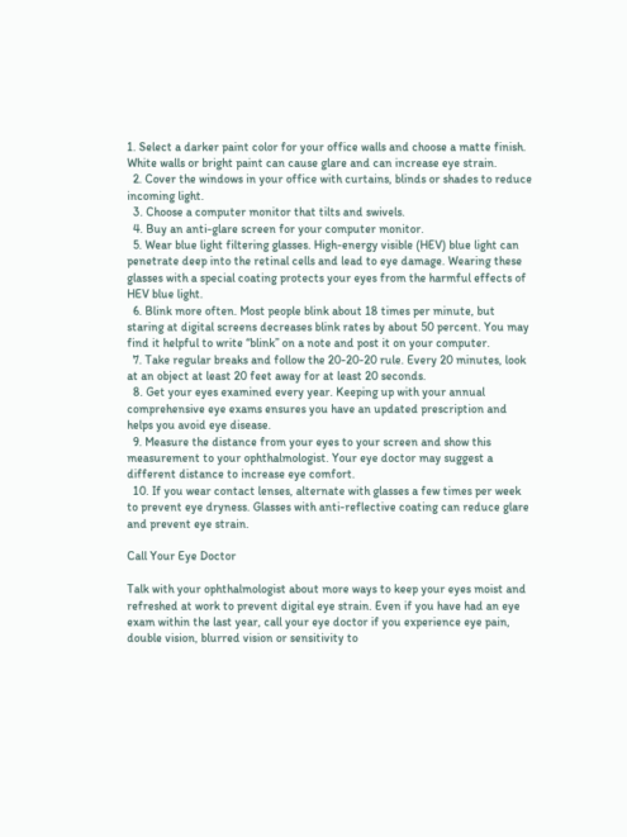1. Select a darker paint color for your office walls and choose a matte finish. White walls or bright paint can cause glare and can increase eye strain.
  2. Cover the windows in your office with curtains, blinds or shades to reduce incoming light.
  3. Choose a computer monitor that tilts and swivels.
  4. Buy an anti-glare screen for your computer monitor.
  5. Wear blue light filtering glasses. High-energy visible (HEV) blue light can penetrate deep into the retinal cells and lead to eye damage. Wearing these glasses with a special coating protects your eyes from the harmful effects of HEV blue light.
  6. Blink more often. Most people blink about 18 times per minute, but staring at digital screens decreases blink rates by about 50 percent. You may find it helpful to write “blink” on a note and post it on your computer.
  7. Take regular breaks and follow the 20-20-20 rule. Every 20 minutes, look at an object at least 20 feet away for at least 20 seconds.
  8. Get your eyes examined every year. Keeping up with your annual comprehensive eye exams ensures you have an updated prescription and helps you avoid eye disease.
  9. Measure the distance from your eyes to your screen and show this measurement to your ophthalmologist. Your eye doctor may suggest a different distance to increase eye comfort.
  10. If you wear contact lenses, alternate with glasses a few times per week to prevent eye dryness. Glasses with anti-reflective coating can reduce glare and prevent eye strain.

Call Your Eye Doctor

Talk with your ophthalmologist about more ways to keep your eyes moist and refreshed at work to prevent digital eye strain. Even if you have had an eye exam within the last year, call your eye doctor if you experience eye pain, double vision, blurred vision or sensitivity to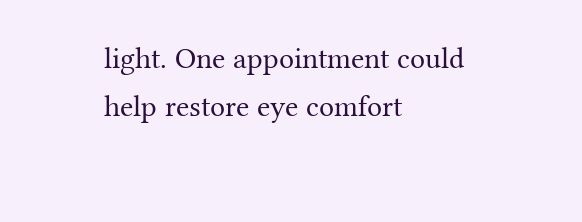light. One appointment could help restore eye comfort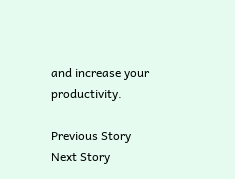and increase your productivity.

Previous Story Next Story